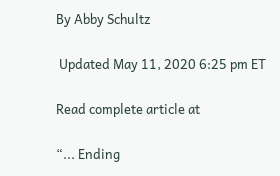By Abby Schultz

 Updated May 11, 2020 6:25 pm ET

Read complete article at

“... Ending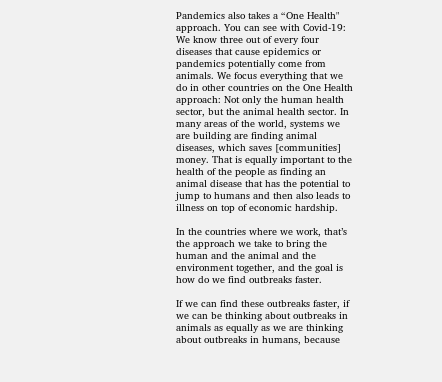Pandemics also takes a “One Health" approach. You can see with Covid-19: We know three out of every four diseases that cause epidemics or pandemics potentially come from animals. We focus everything that we do in other countries on the One Health approach: Not only the human health sector, but the animal health sector. In many areas of the world, systems we are building are finding animal diseases, which saves [communities] money. That is equally important to the health of the people as finding an animal disease that has the potential to jump to humans and then also leads to illness on top of economic hardship.

In the countries where we work, that’s the approach we take to bring the human and the animal and the environment together, and the goal is how do we find outbreaks faster.

If we can find these outbreaks faster, if we can be thinking about outbreaks in animals as equally as we are thinking about outbreaks in humans, because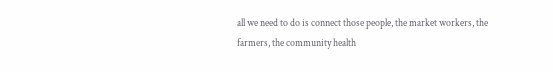all we need to do is connect those people, the market workers, the farmers, the community health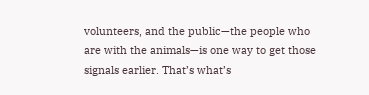volunteers, and the public—the people who are with the animals—is one way to get those signals earlier. That’s what’s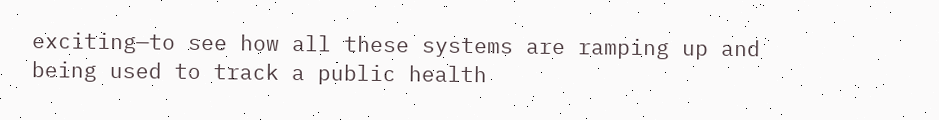exciting—to see how all these systems are ramping up and being used to track a public health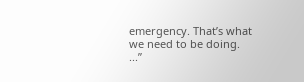emergency. That’s what we need to be doing. ...”